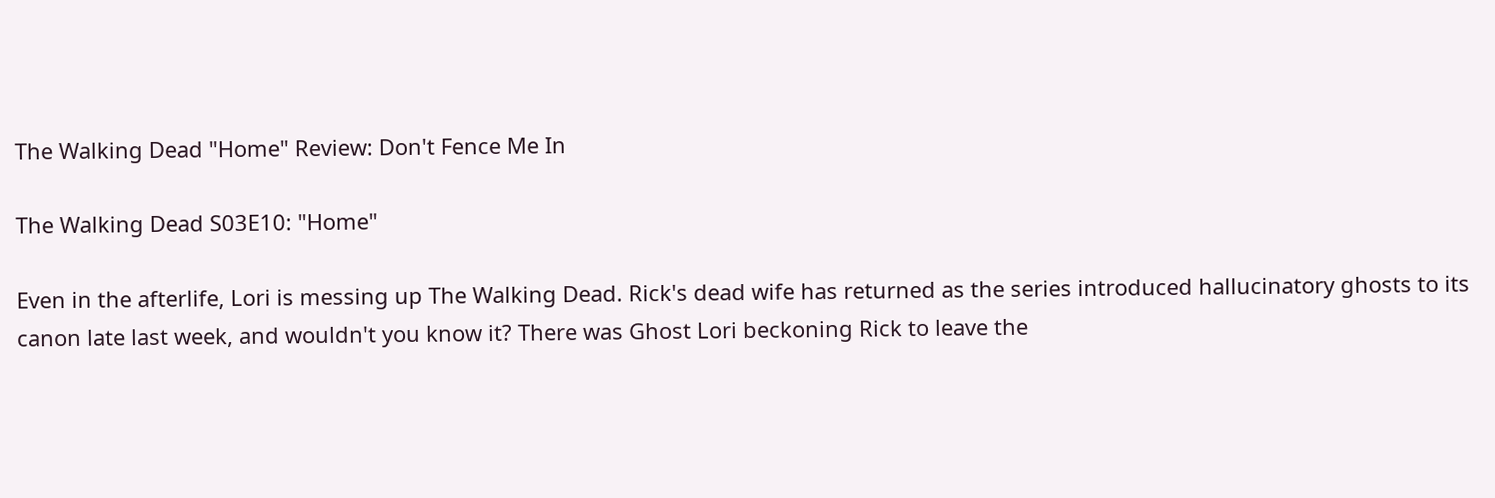The Walking Dead "Home" Review: Don't Fence Me In

The Walking Dead S03E10: "Home"

Even in the afterlife, Lori is messing up The Walking Dead. Rick's dead wife has returned as the series introduced hallucinatory ghosts to its canon late last week, and wouldn't you know it? There was Ghost Lori beckoning Rick to leave the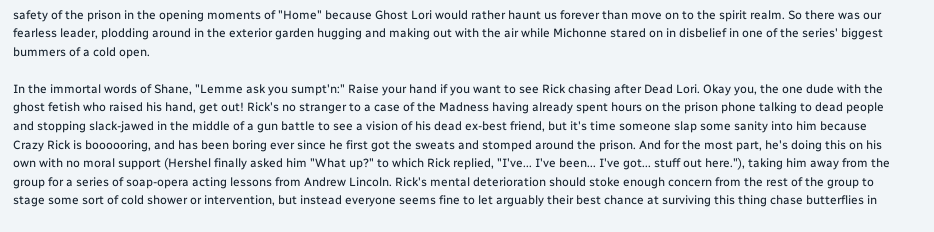safety of the prison in the opening moments of "Home" because Ghost Lori would rather haunt us forever than move on to the spirit realm. So there was our fearless leader, plodding around in the exterior garden hugging and making out with the air while Michonne stared on in disbelief in one of the series' biggest bummers of a cold open.

In the immortal words of Shane, "Lemme ask you sumpt'n:" Raise your hand if you want to see Rick chasing after Dead Lori. Okay you, the one dude with the ghost fetish who raised his hand, get out! Rick's no stranger to a case of the Madness having already spent hours on the prison phone talking to dead people and stopping slack-jawed in the middle of a gun battle to see a vision of his dead ex-best friend, but it's time someone slap some sanity into him because Crazy Rick is boooooring, and has been boring ever since he first got the sweats and stomped around the prison. And for the most part, he's doing this on his own with no moral support (Hershel finally asked him "What up?" to which Rick replied, "I've... I've been... I've got... stuff out here."), taking him away from the group for a series of soap-opera acting lessons from Andrew Lincoln. Rick's mental deterioration should stoke enough concern from the rest of the group to stage some sort of cold shower or intervention, but instead everyone seems fine to let arguably their best chance at surviving this thing chase butterflies in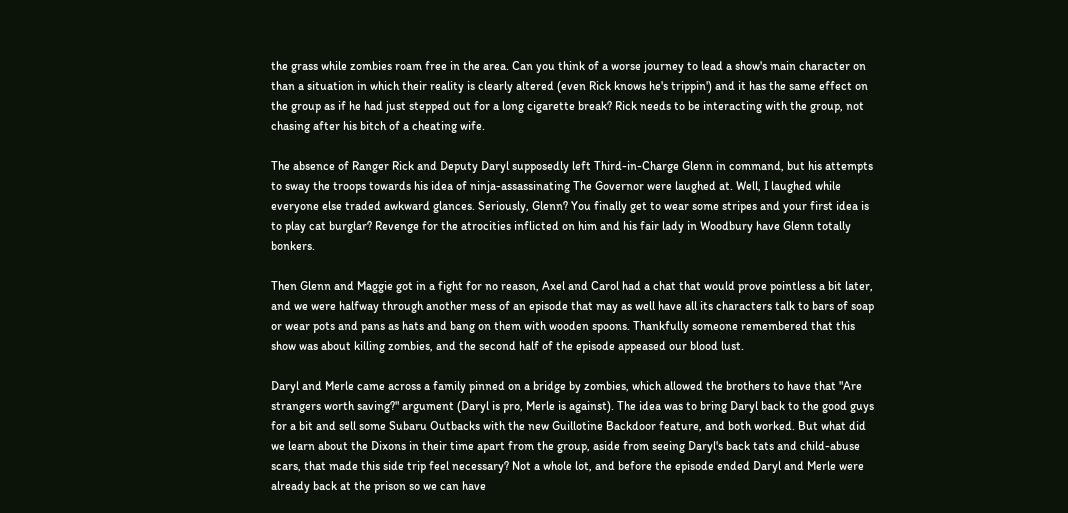the grass while zombies roam free in the area. Can you think of a worse journey to lead a show's main character on than a situation in which their reality is clearly altered (even Rick knows he's trippin') and it has the same effect on the group as if he had just stepped out for a long cigarette break? Rick needs to be interacting with the group, not chasing after his bitch of a cheating wife.

The absence of Ranger Rick and Deputy Daryl supposedly left Third-in-Charge Glenn in command, but his attempts to sway the troops towards his idea of ninja-assassinating The Governor were laughed at. Well, I laughed while everyone else traded awkward glances. Seriously, Glenn? You finally get to wear some stripes and your first idea is to play cat burglar? Revenge for the atrocities inflicted on him and his fair lady in Woodbury have Glenn totally bonkers.

Then Glenn and Maggie got in a fight for no reason, Axel and Carol had a chat that would prove pointless a bit later, and we were halfway through another mess of an episode that may as well have all its characters talk to bars of soap or wear pots and pans as hats and bang on them with wooden spoons. Thankfully someone remembered that this show was about killing zombies, and the second half of the episode appeased our blood lust.

Daryl and Merle came across a family pinned on a bridge by zombies, which allowed the brothers to have that "Are strangers worth saving?" argument (Daryl is pro, Merle is against). The idea was to bring Daryl back to the good guys for a bit and sell some Subaru Outbacks with the new Guillotine Backdoor feature, and both worked. But what did we learn about the Dixons in their time apart from the group, aside from seeing Daryl's back tats and child-abuse scars, that made this side trip feel necessary? Not a whole lot, and before the episode ended Daryl and Merle were already back at the prison so we can have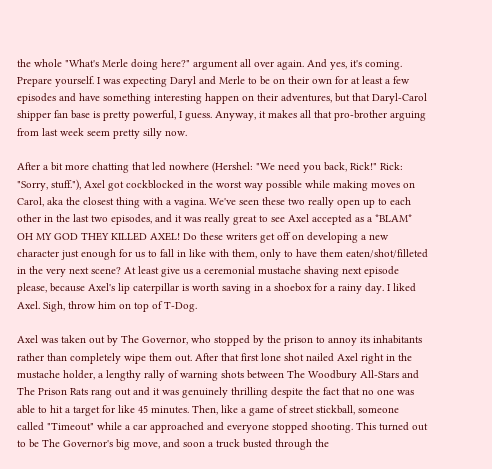the whole "What's Merle doing here?" argument all over again. And yes, it's coming. Prepare yourself. I was expecting Daryl and Merle to be on their own for at least a few episodes and have something interesting happen on their adventures, but that Daryl-Carol shipper fan base is pretty powerful, I guess. Anyway, it makes all that pro-brother arguing from last week seem pretty silly now.

After a bit more chatting that led nowhere (Hershel: "We need you back, Rick!" Rick: "Sorry, stuff."), Axel got cockblocked in the worst way possible while making moves on Carol, aka the closest thing with a vagina. We've seen these two really open up to each other in the last two episodes, and it was really great to see Axel accepted as a *BLAM* OH MY GOD THEY KILLED AXEL! Do these writers get off on developing a new character just enough for us to fall in like with them, only to have them eaten/shot/filleted in the very next scene? At least give us a ceremonial mustache shaving next episode please, because Axel's lip caterpillar is worth saving in a shoebox for a rainy day. I liked Axel. Sigh, throw him on top of T-Dog.

Axel was taken out by The Governor, who stopped by the prison to annoy its inhabitants rather than completely wipe them out. After that first lone shot nailed Axel right in the mustache holder, a lengthy rally of warning shots between The Woodbury All-Stars and The Prison Rats rang out and it was genuinely thrilling despite the fact that no one was able to hit a target for like 45 minutes. Then, like a game of street stickball, someone called "Timeout" while a car approached and everyone stopped shooting. This turned out to be The Governor's big move, and soon a truck busted through the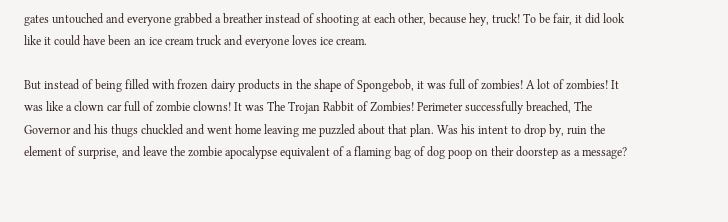gates untouched and everyone grabbed a breather instead of shooting at each other, because hey, truck! To be fair, it did look like it could have been an ice cream truck and everyone loves ice cream.

But instead of being filled with frozen dairy products in the shape of Spongebob, it was full of zombies! A lot of zombies! It was like a clown car full of zombie clowns! It was The Trojan Rabbit of Zombies! Perimeter successfully breached, The Governor and his thugs chuckled and went home leaving me puzzled about that plan. Was his intent to drop by, ruin the element of surprise, and leave the zombie apocalypse equivalent of a flaming bag of dog poop on their doorstep as a message?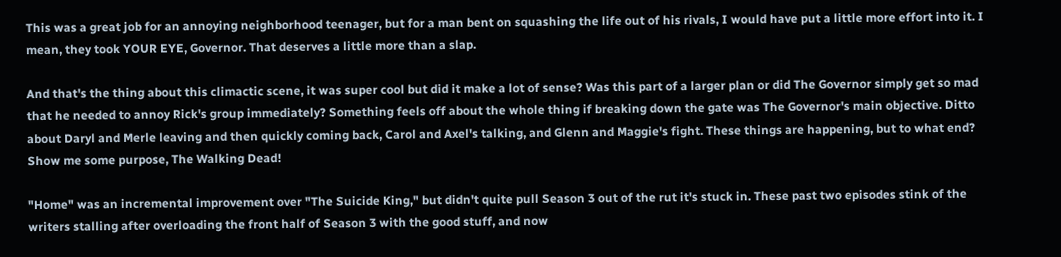This was a great job for an annoying neighborhood teenager, but for a man bent on squashing the life out of his rivals, I would have put a little more effort into it. I mean, they took YOUR EYE, Governor. That deserves a little more than a slap.

And that's the thing about this climactic scene, it was super cool but did it make a lot of sense? Was this part of a larger plan or did The Governor simply get so mad that he needed to annoy Rick's group immediately? Something feels off about the whole thing if breaking down the gate was The Governor's main objective. Ditto about Daryl and Merle leaving and then quickly coming back, Carol and Axel's talking, and Glenn and Maggie's fight. These things are happening, but to what end? Show me some purpose, The Walking Dead!

"Home" was an incremental improvement over "The Suicide King," but didn't quite pull Season 3 out of the rut it's stuck in. These past two episodes stink of the writers stalling after overloading the front half of Season 3 with the good stuff, and now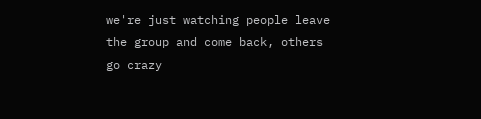we're just watching people leave the group and come back, others go crazy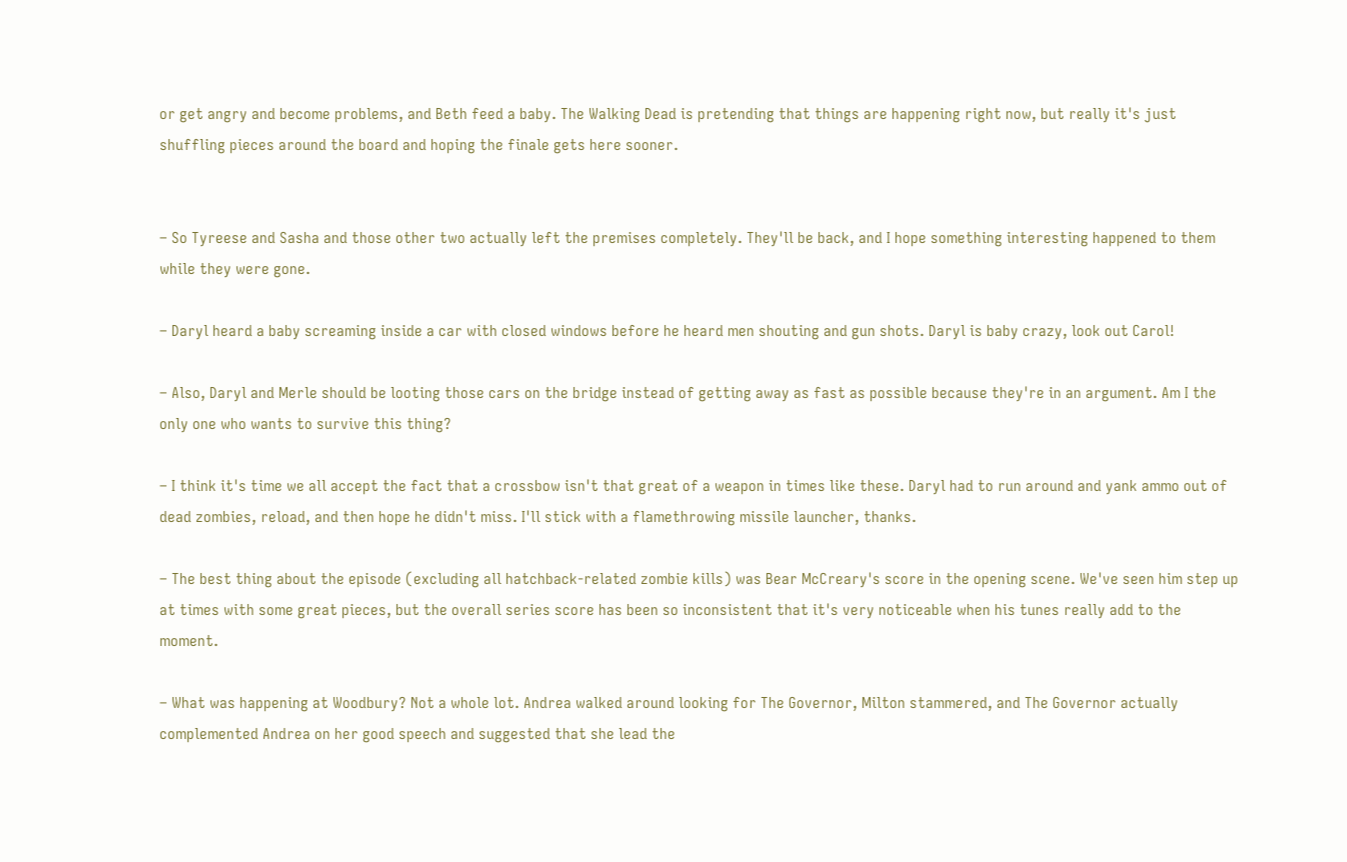or get angry and become problems, and Beth feed a baby. The Walking Dead is pretending that things are happening right now, but really it's just shuffling pieces around the board and hoping the finale gets here sooner.


– So Tyreese and Sasha and those other two actually left the premises completely. They'll be back, and I hope something interesting happened to them while they were gone.

– Daryl heard a baby screaming inside a car with closed windows before he heard men shouting and gun shots. Daryl is baby crazy, look out Carol!

– Also, Daryl and Merle should be looting those cars on the bridge instead of getting away as fast as possible because they're in an argument. Am I the only one who wants to survive this thing?

– I think it's time we all accept the fact that a crossbow isn't that great of a weapon in times like these. Daryl had to run around and yank ammo out of dead zombies, reload, and then hope he didn't miss. I'll stick with a flamethrowing missile launcher, thanks.

– The best thing about the episode (excluding all hatchback-related zombie kills) was Bear McCreary's score in the opening scene. We've seen him step up at times with some great pieces, but the overall series score has been so inconsistent that it's very noticeable when his tunes really add to the moment.

– What was happening at Woodbury? Not a whole lot. Andrea walked around looking for The Governor, Milton stammered, and The Governor actually complemented Andrea on her good speech and suggested that she lead the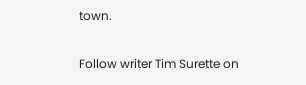town.

Follow writer Tim Surette on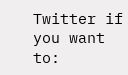Twitter if you want to: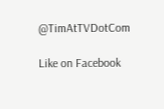@TimAtTVDotCom

Like on Facebook